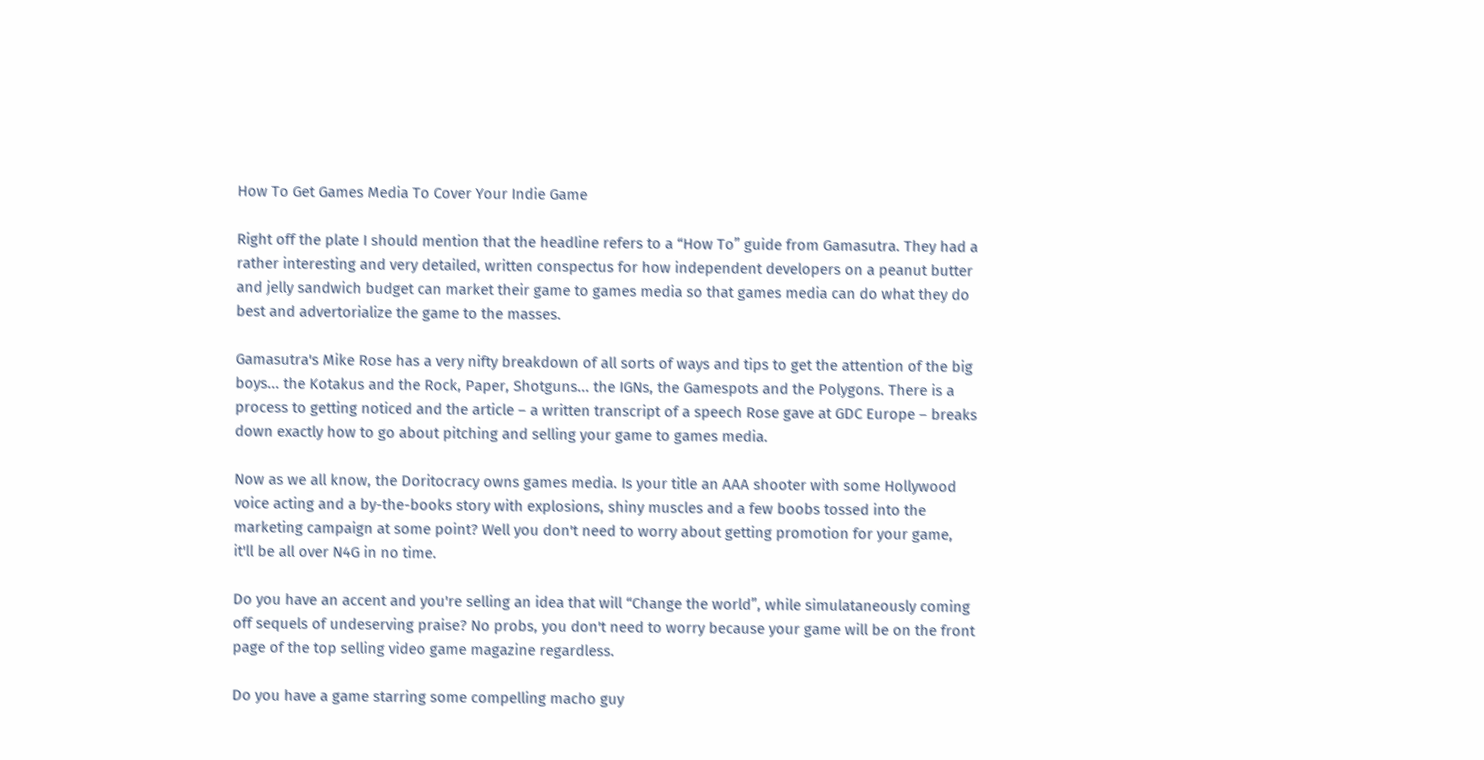How To Get Games Media To Cover Your Indie Game

Right off the plate I should mention that the headline refers to a “How To” guide from Gamasutra. They had a rather interesting and very detailed, written conspectus for how independent developers on a peanut butter and jelly sandwich budget can market their game to games media so that games media can do what they do best and advertorialize the game to the masses.

Gamasutra's Mike Rose has a very nifty breakdown of all sorts of ways and tips to get the attention of the big boys... the Kotakus and the Rock, Paper, Shotguns... the IGNs, the Gamespots and the Polygons. There is a process to getting noticed and the article – a written transcript of a speech Rose gave at GDC Europe – breaks down exactly how to go about pitching and selling your game to games media.

Now as we all know, the Doritocracy owns games media. Is your title an AAA shooter with some Hollywood voice acting and a by-the-books story with explosions, shiny muscles and a few boobs tossed into the marketing campaign at some point? Well you don't need to worry about getting promotion for your game, it'll be all over N4G in no time.

Do you have an accent and you're selling an idea that will “Change the world”, while simulataneously coming off sequels of undeserving praise? No probs, you don't need to worry because your game will be on the front page of the top selling video game magazine regardless.

Do you have a game starring some compelling macho guy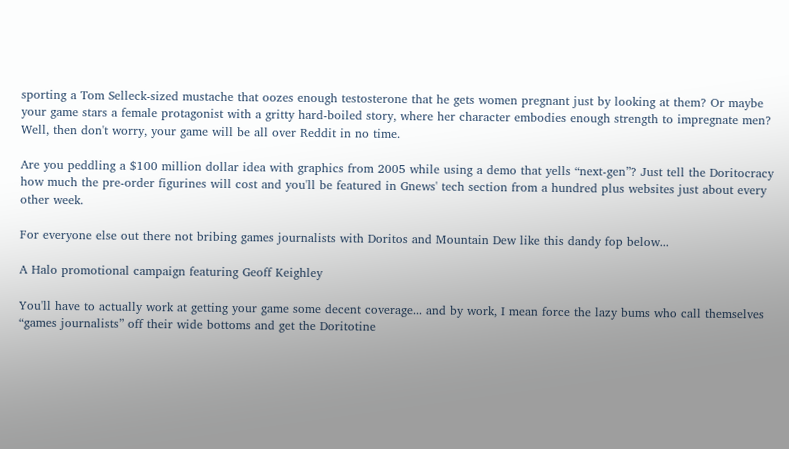sporting a Tom Selleck-sized mustache that oozes enough testosterone that he gets women pregnant just by looking at them? Or maybe your game stars a female protagonist with a gritty hard-boiled story, where her character embodies enough strength to impregnate men? Well, then don't worry, your game will be all over Reddit in no time.

Are you peddling a $100 million dollar idea with graphics from 2005 while using a demo that yells “next-gen”? Just tell the Doritocracy how much the pre-order figurines will cost and you'll be featured in Gnews' tech section from a hundred plus websites just about every other week.

For everyone else out there not bribing games journalists with Doritos and Mountain Dew like this dandy fop below...

A Halo promotional campaign featuring Geoff Keighley

You'll have to actually work at getting your game some decent coverage... and by work, I mean force the lazy bums who call themselves “games journalists” off their wide bottoms and get the Doritotine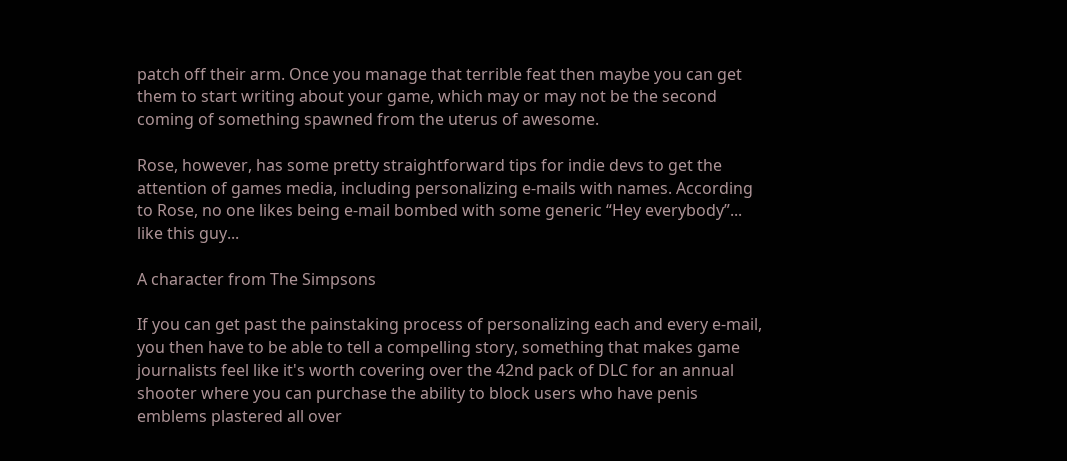patch off their arm. Once you manage that terrible feat then maybe you can get them to start writing about your game, which may or may not be the second coming of something spawned from the uterus of awesome.

Rose, however, has some pretty straightforward tips for indie devs to get the attention of games media, including personalizing e-mails with names. According to Rose, no one likes being e-mail bombed with some generic “Hey everybody”... like this guy...

A character from The Simpsons

If you can get past the painstaking process of personalizing each and every e-mail, you then have to be able to tell a compelling story, something that makes game journalists feel like it's worth covering over the 42nd pack of DLC for an annual shooter where you can purchase the ability to block users who have penis emblems plastered all over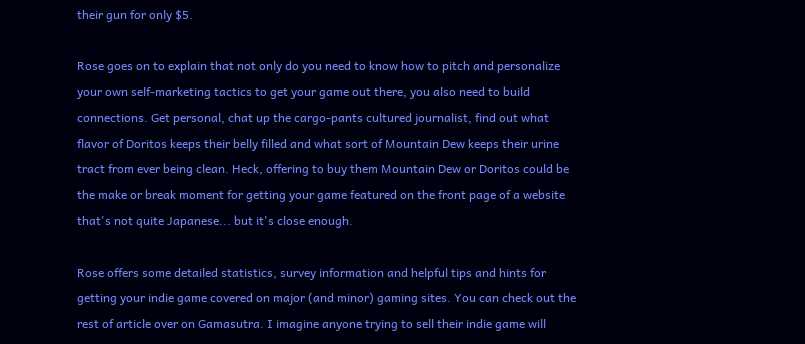their gun for only $5.

Rose goes on to explain that not only do you need to know how to pitch and personalize your own self-marketing tactics to get your game out there, you also need to build connections. Get personal, chat up the cargo-pants cultured journalist, find out what flavor of Doritos keeps their belly filled and what sort of Mountain Dew keeps their urine tract from ever being clean. Heck, offering to buy them Mountain Dew or Doritos could be the make or break moment for getting your game featured on the front page of a website that's not quite Japanese... but it's close enough.

Rose offers some detailed statistics, survey information and helpful tips and hints for getting your indie game covered on major (and minor) gaming sites. You can check out the rest of article over on Gamasutra. I imagine anyone trying to sell their indie game will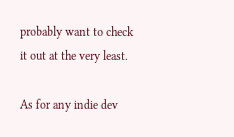probably want to check it out at the very least.

As for any indie dev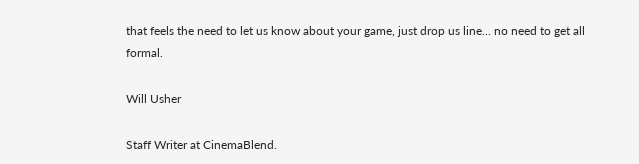that feels the need to let us know about your game, just drop us line... no need to get all formal.

Will Usher

Staff Writer at CinemaBlend.